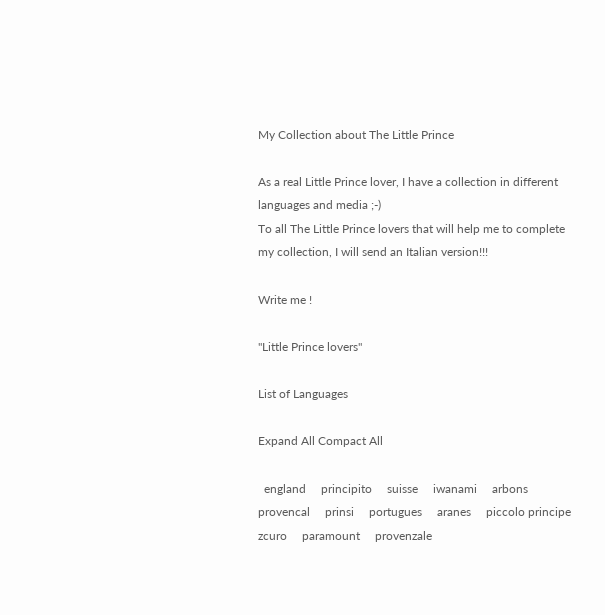My Collection about The Little Prince

As a real Little Prince lover, I have a collection in different languages and media ;-)
To all The Little Prince lovers that will help me to complete my collection, I will send an Italian version!!!

Write me !

"Little Prince lovers"

List of Languages

Expand All Compact All

  england     principito     suisse     iwanami     arbons     provencal     prinsi     portugues     aranes     piccolo principe     zcuro     paramount     provenzale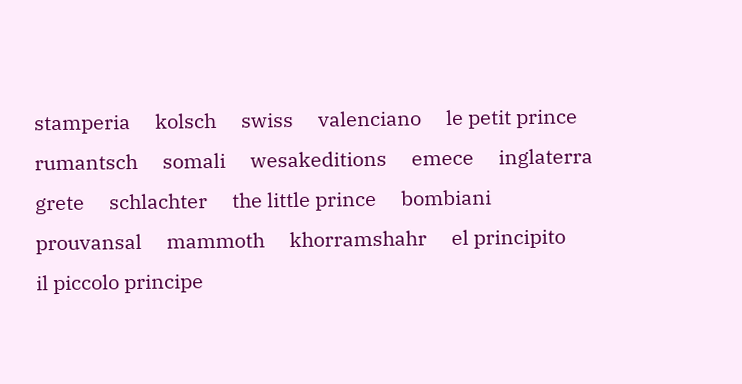stamperia     kolsch     swiss     valenciano     le petit prince     rumantsch     somali     wesakeditions     emece     inglaterra     grete     schlachter     the little prince     bombiani     prouvansal     mammoth     khorramshahr     el principito     il piccolo principe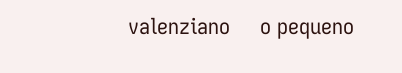valenziano     o pequeno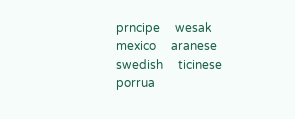prncipe     wesak     mexico     aranese     swedish     ticinese     porrua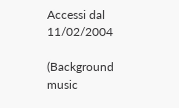Accessi dal 11/02/2004

(Background music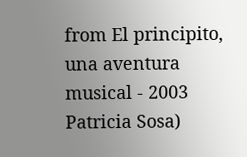from El principito, una aventura musical - 2003 Patricia Sosa)